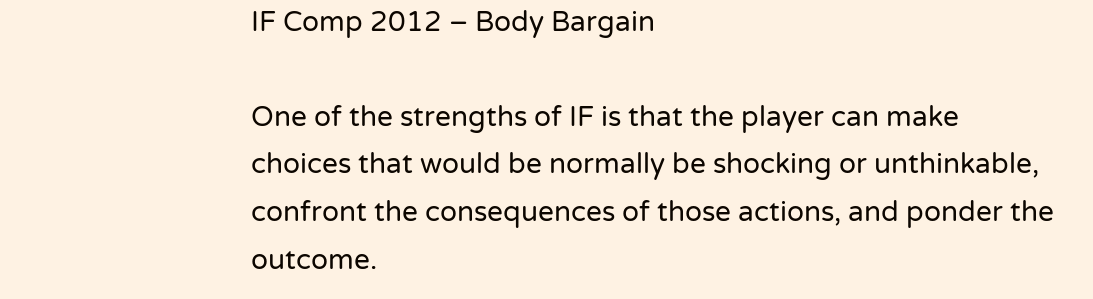IF Comp 2012 – Body Bargain

One of the strengths of IF is that the player can make choices that would be normally be shocking or unthinkable, confront the consequences of those actions, and ponder the outcome.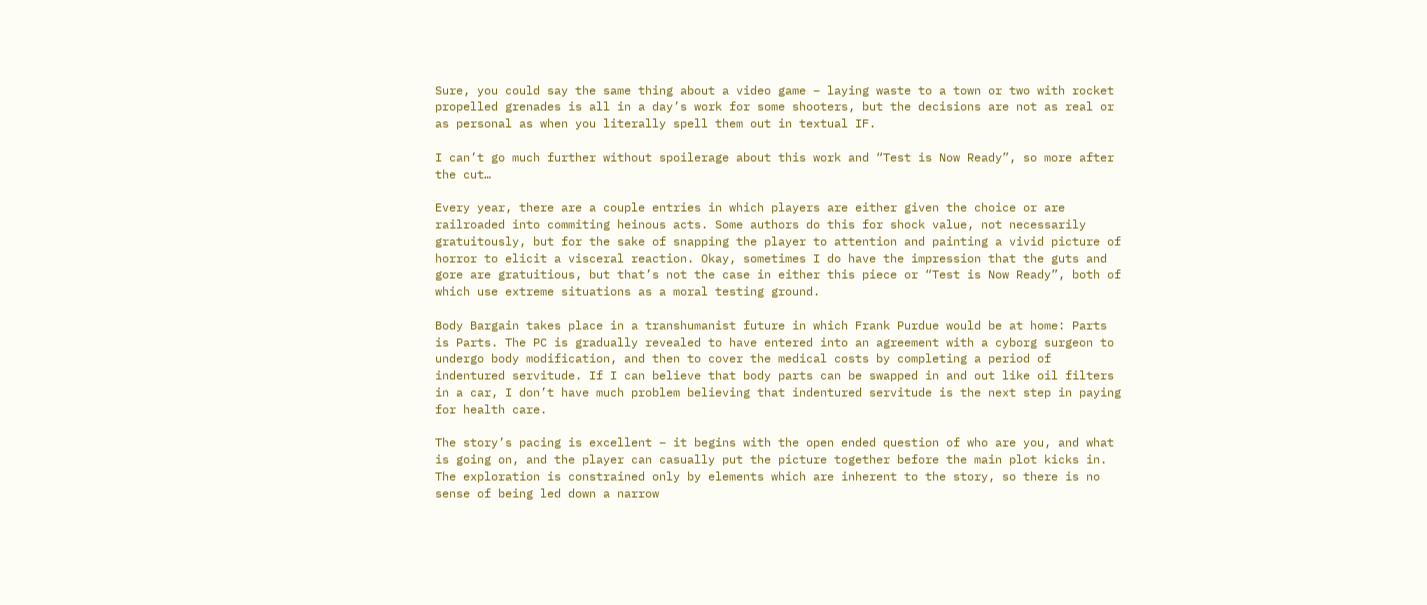Sure, you could say the same thing about a video game – laying waste to a town or two with rocket propelled grenades is all in a day’s work for some shooters, but the decisions are not as real or as personal as when you literally spell them out in textual IF.

I can’t go much further without spoilerage about this work and “Test is Now Ready”, so more after the cut…

Every year, there are a couple entries in which players are either given the choice or are railroaded into commiting heinous acts. Some authors do this for shock value, not necessarily gratuitously, but for the sake of snapping the player to attention and painting a vivid picture of horror to elicit a visceral reaction. Okay, sometimes I do have the impression that the guts and gore are gratuitious, but that’s not the case in either this piece or “Test is Now Ready”, both of which use extreme situations as a moral testing ground.

Body Bargain takes place in a transhumanist future in which Frank Purdue would be at home: Parts is Parts. The PC is gradually revealed to have entered into an agreement with a cyborg surgeon to undergo body modification, and then to cover the medical costs by completing a period of indentured servitude. If I can believe that body parts can be swapped in and out like oil filters in a car, I don’t have much problem believing that indentured servitude is the next step in paying for health care.

The story’s pacing is excellent – it begins with the open ended question of who are you, and what is going on, and the player can casually put the picture together before the main plot kicks in. The exploration is constrained only by elements which are inherent to the story, so there is no sense of being led down a narrow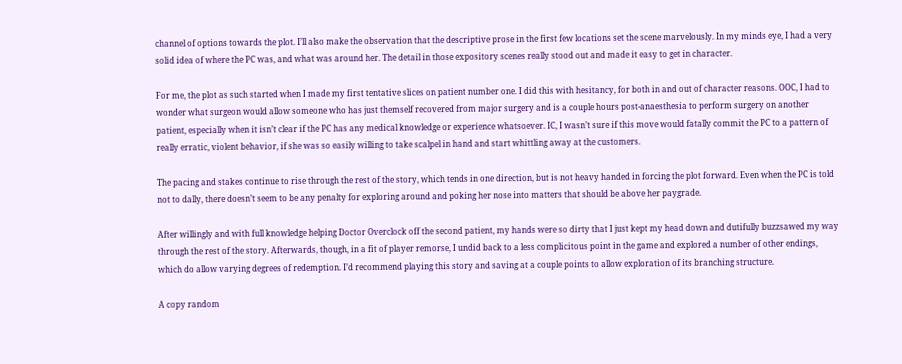channel of options towards the plot. I’ll also make the observation that the descriptive prose in the first few locations set the scene marvelously. In my minds eye, I had a very solid idea of where the PC was, and what was around her. The detail in those expository scenes really stood out and made it easy to get in character.

For me, the plot as such started when I made my first tentative slices on patient number one. I did this with hesitancy, for both in and out of character reasons. OOC, I had to wonder what surgeon would allow someone who has just themself recovered from major surgery and is a couple hours post-anaesthesia to perform surgery on another patient, especially when it isn’t clear if the PC has any medical knowledge or experience whatsoever. IC, I wasn’t sure if this move would fatally commit the PC to a pattern of really erratic, violent behavior, if she was so easily willing to take scalpel in hand and start whittling away at the customers.

The pacing and stakes continue to rise through the rest of the story, which tends in one direction, but is not heavy handed in forcing the plot forward. Even when the PC is told not to dally, there doesn’t seem to be any penalty for exploring around and poking her nose into matters that should be above her paygrade.

After willingly and with full knowledge helping Doctor Overclock off the second patient, my hands were so dirty that I just kept my head down and dutifully buzzsawed my way through the rest of the story. Afterwards, though, in a fit of player remorse, I undid back to a less complicitous point in the game and explored a number of other endings, which do allow varying degrees of redemption. I’d recommend playing this story and saving at a couple points to allow exploration of its branching structure.

A copy random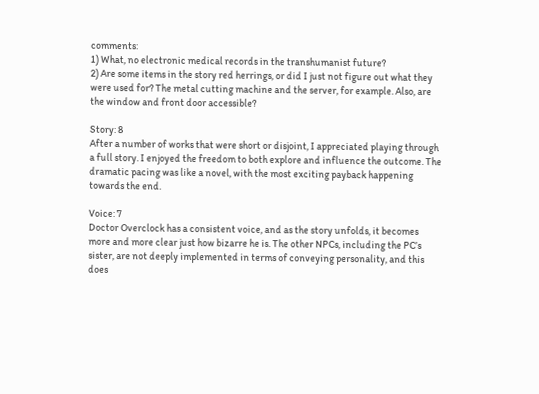comments:
1) What, no electronic medical records in the transhumanist future?
2) Are some items in the story red herrings, or did I just not figure out what they were used for? The metal cutting machine and the server, for example. Also, are the window and front door accessible?

Story: 8
After a number of works that were short or disjoint, I appreciated playing through a full story. I enjoyed the freedom to both explore and influence the outcome. The dramatic pacing was like a novel, with the most exciting payback happening towards the end.

Voice: 7
Doctor Overclock has a consistent voice, and as the story unfolds, it becomes more and more clear just how bizarre he is. The other NPCs, including the PC’s sister, are not deeply implemented in terms of conveying personality, and this does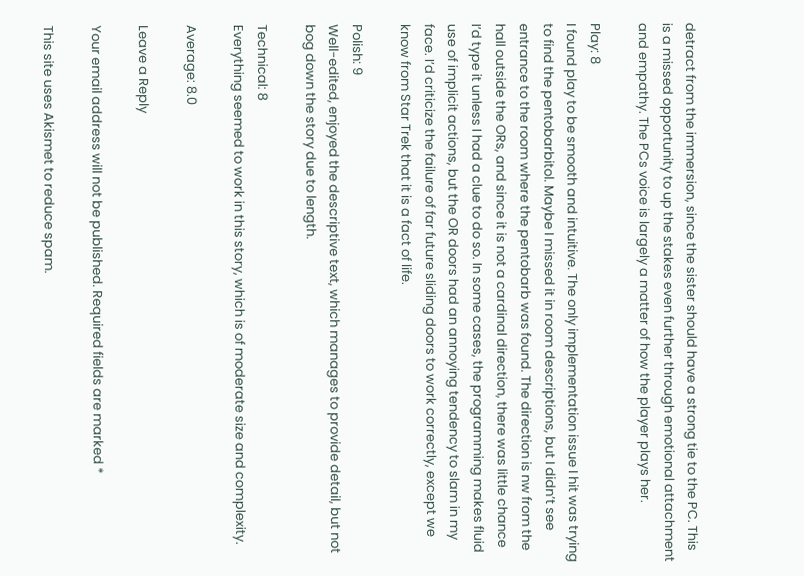detract from the immersion, since the sister should have a strong tie to the PC. This is a missed opportunity to up the stakes even further through emotional attachment and empathy. The PCs voice is largely a matter of how the player plays her.

Play: 8
I found play to be smooth and intuitive. The only implementation issue I hit was trying to find the pentobarbitol. Maybe I missed it in room descriptions, but I didn’t see entrance to the room where the pentobarb was found. The direction is nw from the hall outside the ORs, and since it is not a cardinal direction, there was little chance I’d type it unless I had a clue to do so. In some cases, the programming makes fluid use of implicit actions, but the OR doors had an annoying tendency to slam in my face. I’d criticize the failure of far future sliding doors to work correctly, except we know from Star Trek that it is a fact of life.

Polish: 9
Well-edited, enjoyed the descriptive text, which manages to provide detail, but not bog down the story due to length.

Technical: 8
Everything seemed to work in this story, which is of moderate size and complexity.

Average: 8.0

Leave a Reply

Your email address will not be published. Required fields are marked *

This site uses Akismet to reduce spam.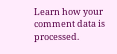Learn how your comment data is processed.